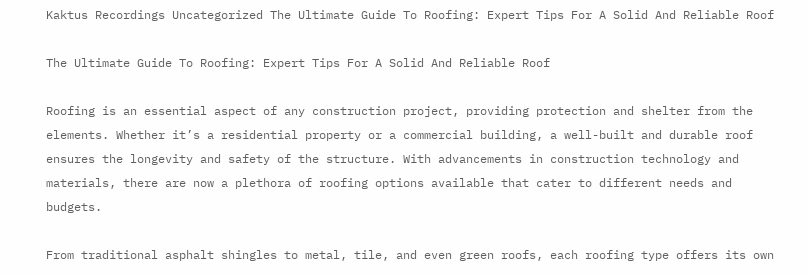Kaktus Recordings Uncategorized The Ultimate Guide To Roofing: Expert Tips For A Solid And Reliable Roof

The Ultimate Guide To Roofing: Expert Tips For A Solid And Reliable Roof

Roofing is an essential aspect of any construction project, providing protection and shelter from the elements. Whether it’s a residential property or a commercial building, a well-built and durable roof ensures the longevity and safety of the structure. With advancements in construction technology and materials, there are now a plethora of roofing options available that cater to different needs and budgets.

From traditional asphalt shingles to metal, tile, and even green roofs, each roofing type offers its own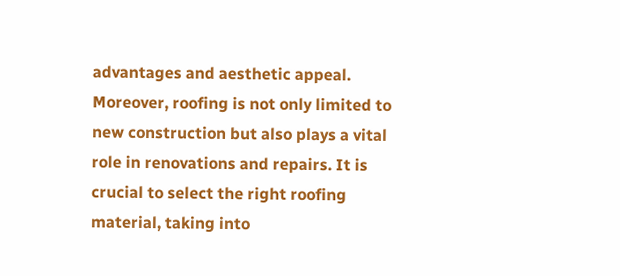advantages and aesthetic appeal. Moreover, roofing is not only limited to new construction but also plays a vital role in renovations and repairs. It is crucial to select the right roofing material, taking into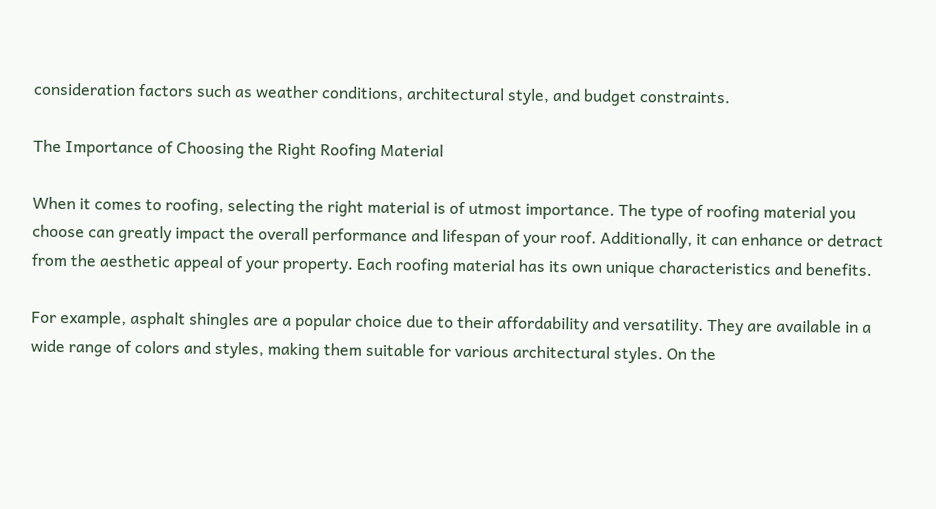consideration factors such as weather conditions, architectural style, and budget constraints.

The Importance of Choosing the Right Roofing Material

When it comes to roofing, selecting the right material is of utmost importance. The type of roofing material you choose can greatly impact the overall performance and lifespan of your roof. Additionally, it can enhance or detract from the aesthetic appeal of your property. Each roofing material has its own unique characteristics and benefits.

For example, asphalt shingles are a popular choice due to their affordability and versatility. They are available in a wide range of colors and styles, making them suitable for various architectural styles. On the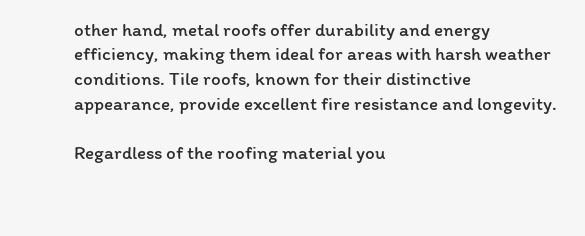other hand, metal roofs offer durability and energy efficiency, making them ideal for areas with harsh weather conditions. Tile roofs, known for their distinctive appearance, provide excellent fire resistance and longevity.

Regardless of the roofing material you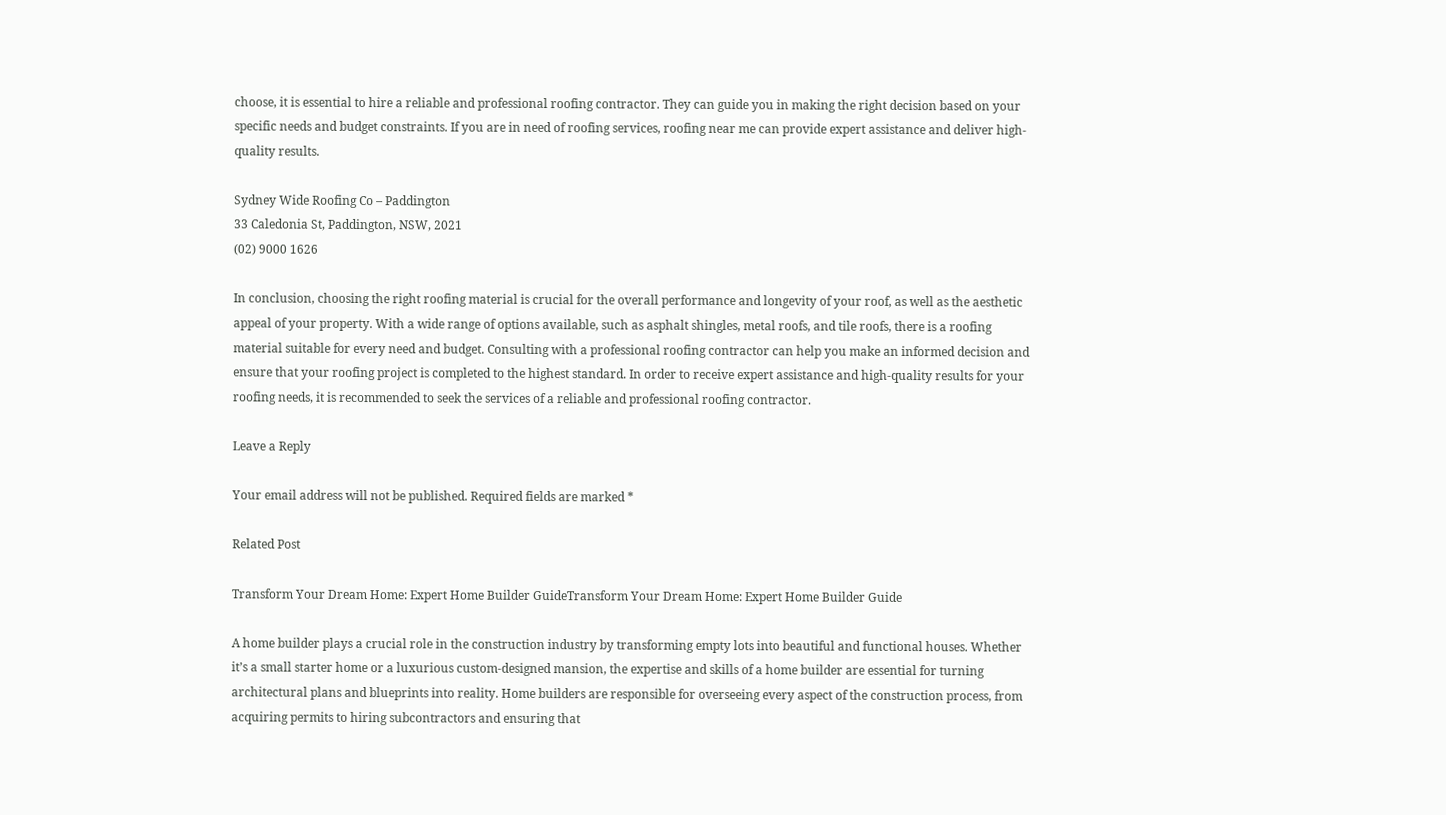choose, it is essential to hire a reliable and professional roofing contractor. They can guide you in making the right decision based on your specific needs and budget constraints. If you are in need of roofing services, roofing near me can provide expert assistance and deliver high-quality results.

Sydney Wide Roofing Co – Paddington
33 Caledonia St, Paddington, NSW, 2021
(02) 9000 1626

In conclusion, choosing the right roofing material is crucial for the overall performance and longevity of your roof, as well as the aesthetic appeal of your property. With a wide range of options available, such as asphalt shingles, metal roofs, and tile roofs, there is a roofing material suitable for every need and budget. Consulting with a professional roofing contractor can help you make an informed decision and ensure that your roofing project is completed to the highest standard. In order to receive expert assistance and high-quality results for your roofing needs, it is recommended to seek the services of a reliable and professional roofing contractor.

Leave a Reply

Your email address will not be published. Required fields are marked *

Related Post

Transform Your Dream Home: Expert Home Builder GuideTransform Your Dream Home: Expert Home Builder Guide

A home builder plays a crucial role in the construction industry by transforming empty lots into beautiful and functional houses. Whether it’s a small starter home or a luxurious custom-designed mansion, the expertise and skills of a home builder are essential for turning architectural plans and blueprints into reality. Home builders are responsible for overseeing every aspect of the construction process, from acquiring permits to hiring subcontractors and ensuring that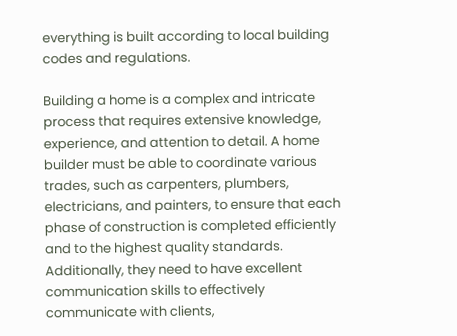everything is built according to local building codes and regulations.

Building a home is a complex and intricate process that requires extensive knowledge, experience, and attention to detail. A home builder must be able to coordinate various trades, such as carpenters, plumbers, electricians, and painters, to ensure that each phase of construction is completed efficiently and to the highest quality standards. Additionally, they need to have excellent communication skills to effectively communicate with clients,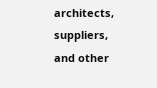architects, suppliers, and other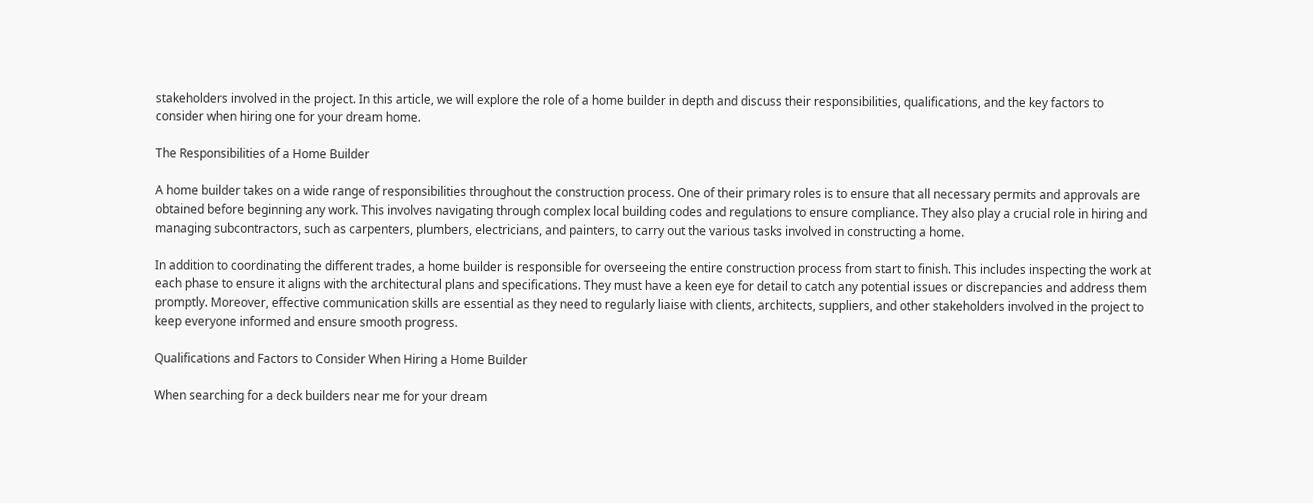stakeholders involved in the project. In this article, we will explore the role of a home builder in depth and discuss their responsibilities, qualifications, and the key factors to consider when hiring one for your dream home.

The Responsibilities of a Home Builder

A home builder takes on a wide range of responsibilities throughout the construction process. One of their primary roles is to ensure that all necessary permits and approvals are obtained before beginning any work. This involves navigating through complex local building codes and regulations to ensure compliance. They also play a crucial role in hiring and managing subcontractors, such as carpenters, plumbers, electricians, and painters, to carry out the various tasks involved in constructing a home.

In addition to coordinating the different trades, a home builder is responsible for overseeing the entire construction process from start to finish. This includes inspecting the work at each phase to ensure it aligns with the architectural plans and specifications. They must have a keen eye for detail to catch any potential issues or discrepancies and address them promptly. Moreover, effective communication skills are essential as they need to regularly liaise with clients, architects, suppliers, and other stakeholders involved in the project to keep everyone informed and ensure smooth progress.

Qualifications and Factors to Consider When Hiring a Home Builder

When searching for a deck builders near me for your dream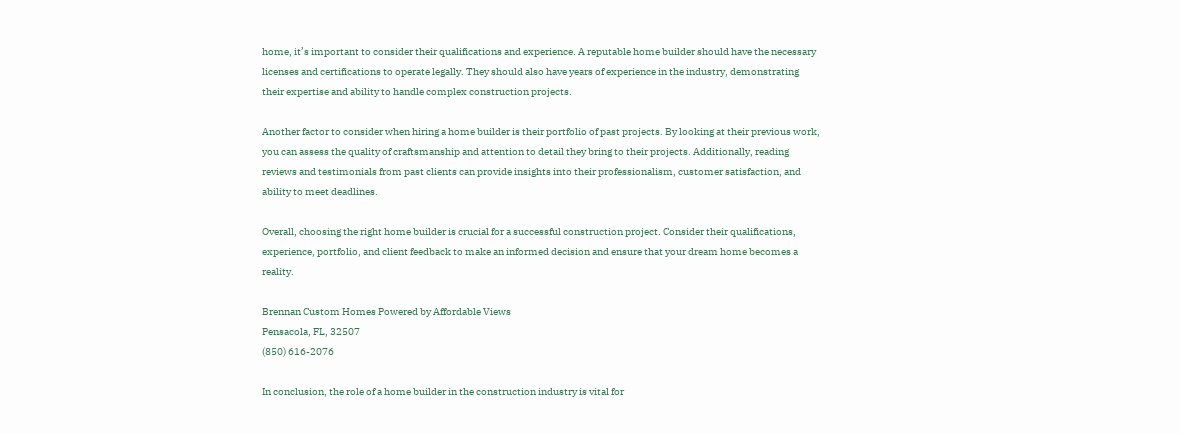home, it’s important to consider their qualifications and experience. A reputable home builder should have the necessary licenses and certifications to operate legally. They should also have years of experience in the industry, demonstrating their expertise and ability to handle complex construction projects.

Another factor to consider when hiring a home builder is their portfolio of past projects. By looking at their previous work, you can assess the quality of craftsmanship and attention to detail they bring to their projects. Additionally, reading reviews and testimonials from past clients can provide insights into their professionalism, customer satisfaction, and ability to meet deadlines.

Overall, choosing the right home builder is crucial for a successful construction project. Consider their qualifications, experience, portfolio, and client feedback to make an informed decision and ensure that your dream home becomes a reality.

Brennan Custom Homes Powered by Affordable Views
Pensacola, FL, 32507
(850) 616-2076

In conclusion, the role of a home builder in the construction industry is vital for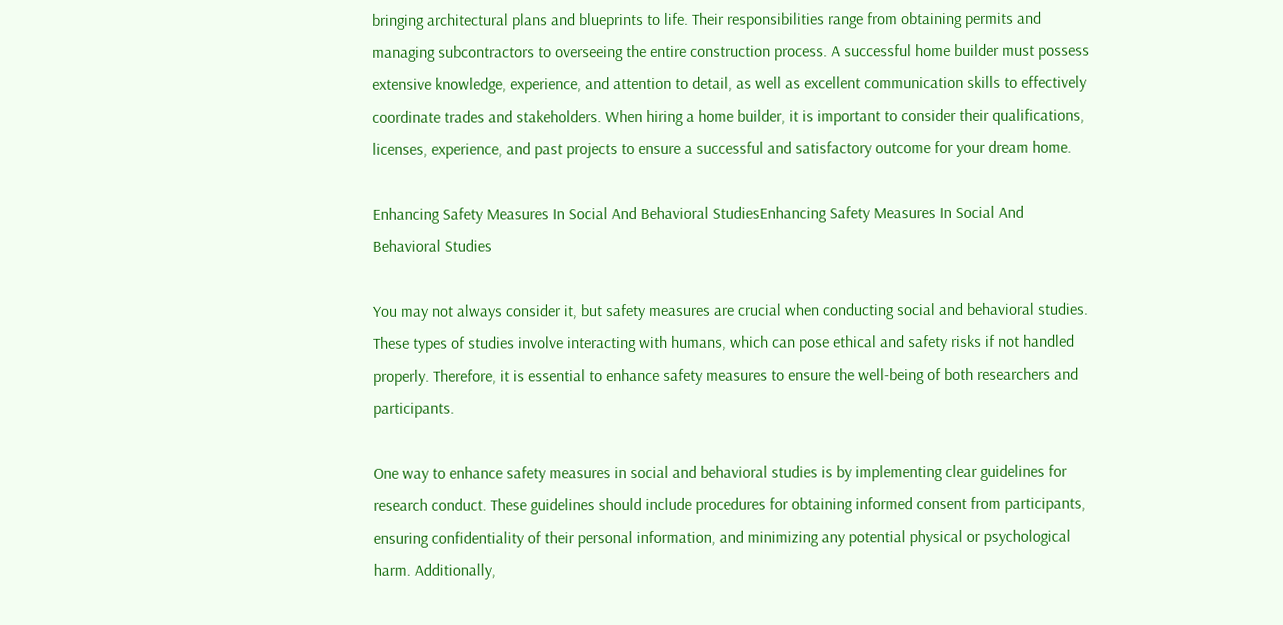bringing architectural plans and blueprints to life. Their responsibilities range from obtaining permits and managing subcontractors to overseeing the entire construction process. A successful home builder must possess extensive knowledge, experience, and attention to detail, as well as excellent communication skills to effectively coordinate trades and stakeholders. When hiring a home builder, it is important to consider their qualifications, licenses, experience, and past projects to ensure a successful and satisfactory outcome for your dream home.

Enhancing Safety Measures In Social And Behavioral StudiesEnhancing Safety Measures In Social And Behavioral Studies

You may not always consider it, but safety measures are crucial when conducting social and behavioral studies. These types of studies involve interacting with humans, which can pose ethical and safety risks if not handled properly. Therefore, it is essential to enhance safety measures to ensure the well-being of both researchers and participants.

One way to enhance safety measures in social and behavioral studies is by implementing clear guidelines for research conduct. These guidelines should include procedures for obtaining informed consent from participants, ensuring confidentiality of their personal information, and minimizing any potential physical or psychological harm. Additionally,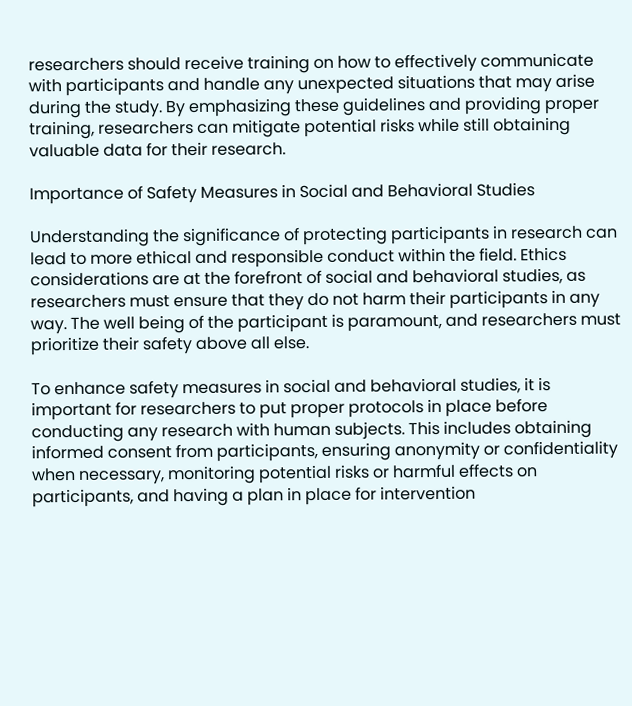researchers should receive training on how to effectively communicate with participants and handle any unexpected situations that may arise during the study. By emphasizing these guidelines and providing proper training, researchers can mitigate potential risks while still obtaining valuable data for their research.

Importance of Safety Measures in Social and Behavioral Studies

Understanding the significance of protecting participants in research can lead to more ethical and responsible conduct within the field. Ethics considerations are at the forefront of social and behavioral studies, as researchers must ensure that they do not harm their participants in any way. The well being of the participant is paramount, and researchers must prioritize their safety above all else.

To enhance safety measures in social and behavioral studies, it is important for researchers to put proper protocols in place before conducting any research with human subjects. This includes obtaining informed consent from participants, ensuring anonymity or confidentiality when necessary, monitoring potential risks or harmful effects on participants, and having a plan in place for intervention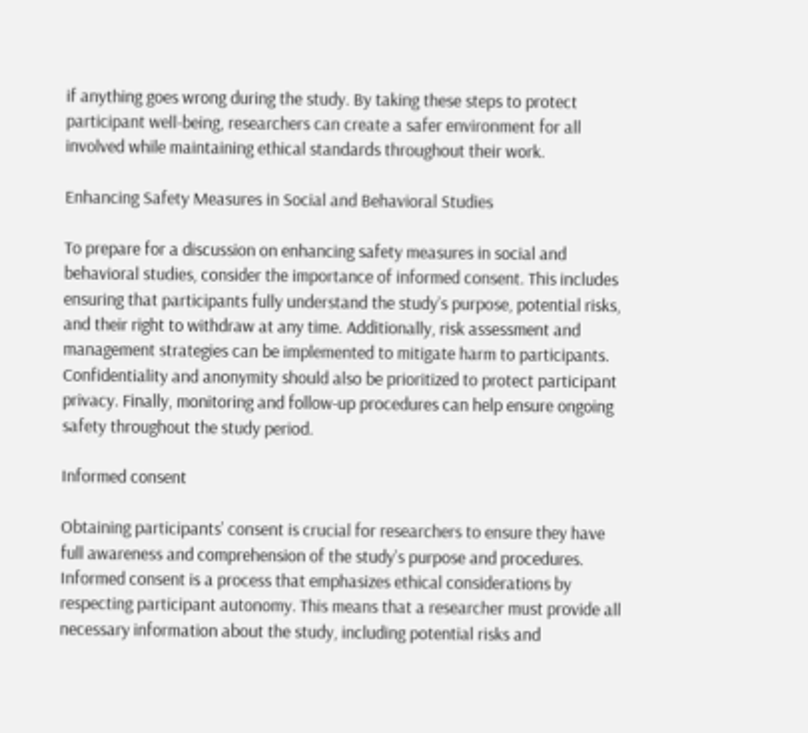if anything goes wrong during the study. By taking these steps to protect participant well-being, researchers can create a safer environment for all involved while maintaining ethical standards throughout their work.

Enhancing Safety Measures in Social and Behavioral Studies

To prepare for a discussion on enhancing safety measures in social and behavioral studies, consider the importance of informed consent. This includes ensuring that participants fully understand the study’s purpose, potential risks, and their right to withdraw at any time. Additionally, risk assessment and management strategies can be implemented to mitigate harm to participants. Confidentiality and anonymity should also be prioritized to protect participant privacy. Finally, monitoring and follow-up procedures can help ensure ongoing safety throughout the study period.

Informed consent

Obtaining participants’ consent is crucial for researchers to ensure they have full awareness and comprehension of the study’s purpose and procedures. Informed consent is a process that emphasizes ethical considerations by respecting participant autonomy. This means that a researcher must provide all necessary information about the study, including potential risks and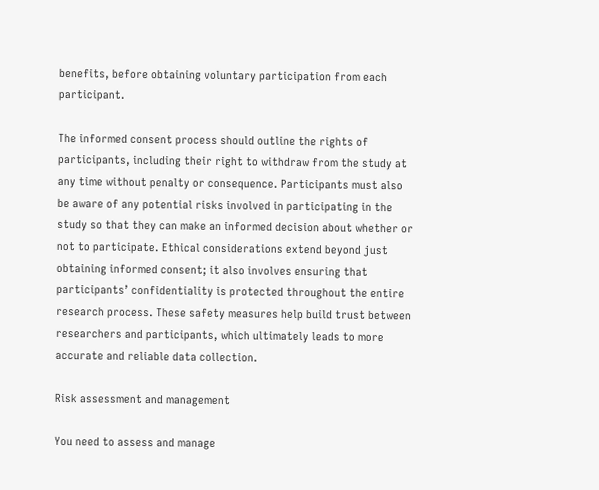benefits, before obtaining voluntary participation from each participant.

The informed consent process should outline the rights of participants, including their right to withdraw from the study at any time without penalty or consequence. Participants must also be aware of any potential risks involved in participating in the study so that they can make an informed decision about whether or not to participate. Ethical considerations extend beyond just obtaining informed consent; it also involves ensuring that participants’ confidentiality is protected throughout the entire research process. These safety measures help build trust between researchers and participants, which ultimately leads to more accurate and reliable data collection.

Risk assessment and management

You need to assess and manage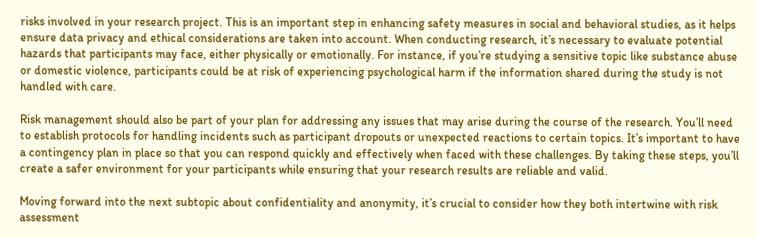risks involved in your research project. This is an important step in enhancing safety measures in social and behavioral studies, as it helps ensure data privacy and ethical considerations are taken into account. When conducting research, it’s necessary to evaluate potential hazards that participants may face, either physically or emotionally. For instance, if you’re studying a sensitive topic like substance abuse or domestic violence, participants could be at risk of experiencing psychological harm if the information shared during the study is not handled with care.

Risk management should also be part of your plan for addressing any issues that may arise during the course of the research. You’ll need to establish protocols for handling incidents such as participant dropouts or unexpected reactions to certain topics. It’s important to have a contingency plan in place so that you can respond quickly and effectively when faced with these challenges. By taking these steps, you’ll create a safer environment for your participants while ensuring that your research results are reliable and valid.

Moving forward into the next subtopic about confidentiality and anonymity, it’s crucial to consider how they both intertwine with risk assessment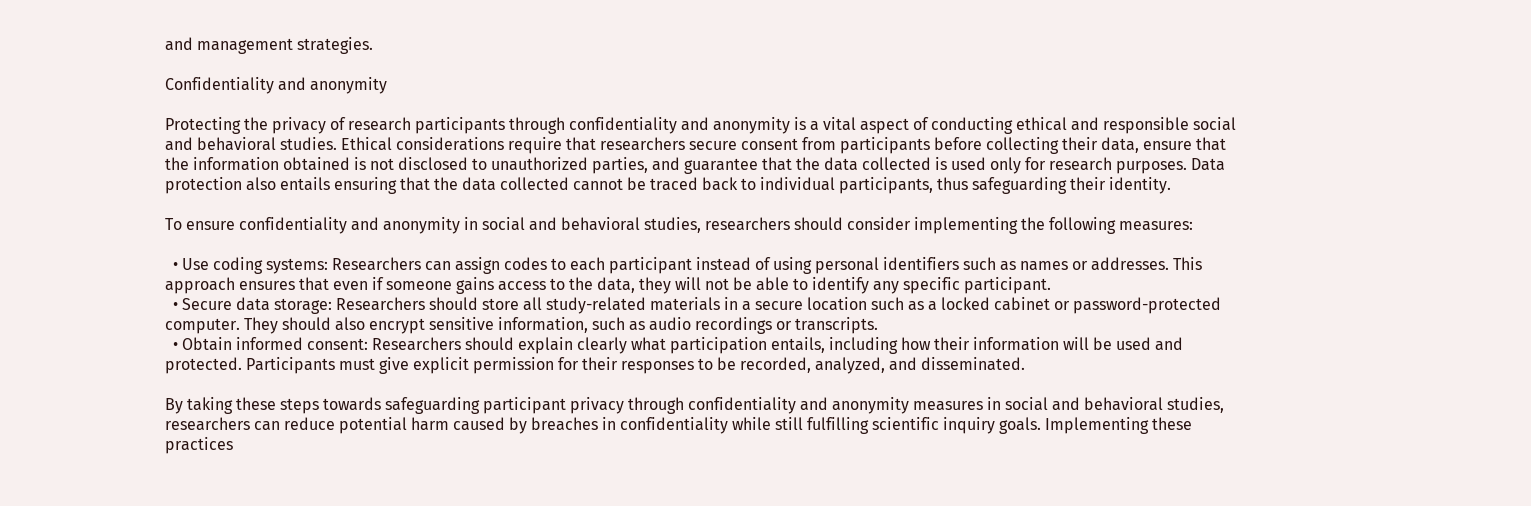and management strategies.

Confidentiality and anonymity

Protecting the privacy of research participants through confidentiality and anonymity is a vital aspect of conducting ethical and responsible social and behavioral studies. Ethical considerations require that researchers secure consent from participants before collecting their data, ensure that the information obtained is not disclosed to unauthorized parties, and guarantee that the data collected is used only for research purposes. Data protection also entails ensuring that the data collected cannot be traced back to individual participants, thus safeguarding their identity.

To ensure confidentiality and anonymity in social and behavioral studies, researchers should consider implementing the following measures:

  • Use coding systems: Researchers can assign codes to each participant instead of using personal identifiers such as names or addresses. This approach ensures that even if someone gains access to the data, they will not be able to identify any specific participant.
  • Secure data storage: Researchers should store all study-related materials in a secure location such as a locked cabinet or password-protected computer. They should also encrypt sensitive information, such as audio recordings or transcripts.
  • Obtain informed consent: Researchers should explain clearly what participation entails, including how their information will be used and protected. Participants must give explicit permission for their responses to be recorded, analyzed, and disseminated.

By taking these steps towards safeguarding participant privacy through confidentiality and anonymity measures in social and behavioral studies, researchers can reduce potential harm caused by breaches in confidentiality while still fulfilling scientific inquiry goals. Implementing these practices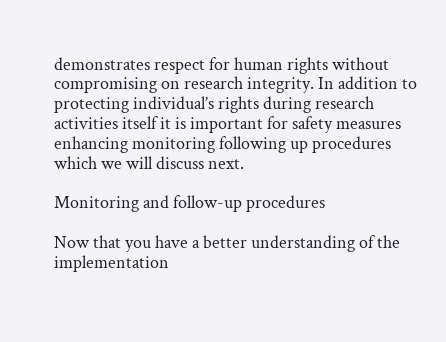demonstrates respect for human rights without compromising on research integrity. In addition to protecting individual’s rights during research activities itself it is important for safety measures enhancing monitoring following up procedures which we will discuss next.

Monitoring and follow-up procedures

Now that you have a better understanding of the implementation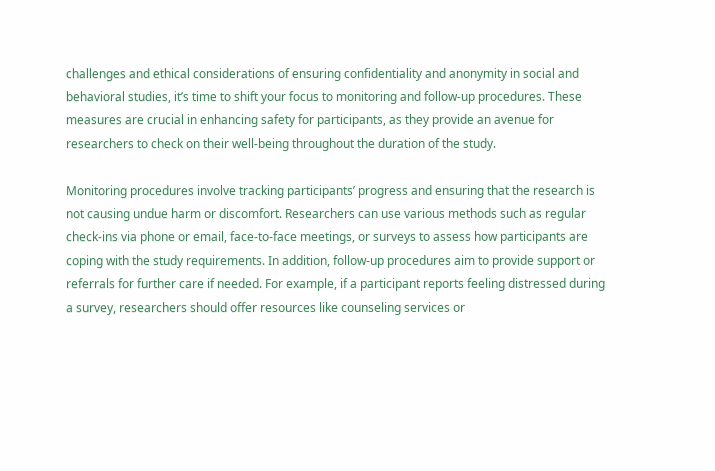challenges and ethical considerations of ensuring confidentiality and anonymity in social and behavioral studies, it’s time to shift your focus to monitoring and follow-up procedures. These measures are crucial in enhancing safety for participants, as they provide an avenue for researchers to check on their well-being throughout the duration of the study.

Monitoring procedures involve tracking participants’ progress and ensuring that the research is not causing undue harm or discomfort. Researchers can use various methods such as regular check-ins via phone or email, face-to-face meetings, or surveys to assess how participants are coping with the study requirements. In addition, follow-up procedures aim to provide support or referrals for further care if needed. For example, if a participant reports feeling distressed during a survey, researchers should offer resources like counseling services or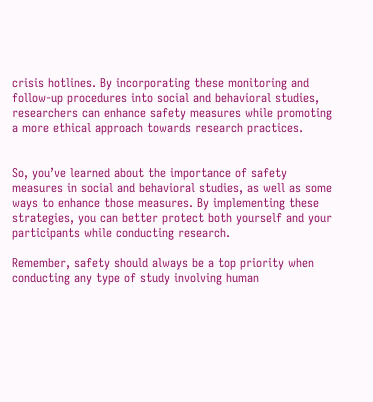crisis hotlines. By incorporating these monitoring and follow-up procedures into social and behavioral studies, researchers can enhance safety measures while promoting a more ethical approach towards research practices.


So, you’ve learned about the importance of safety measures in social and behavioral studies, as well as some ways to enhance those measures. By implementing these strategies, you can better protect both yourself and your participants while conducting research.

Remember, safety should always be a top priority when conducting any type of study involving human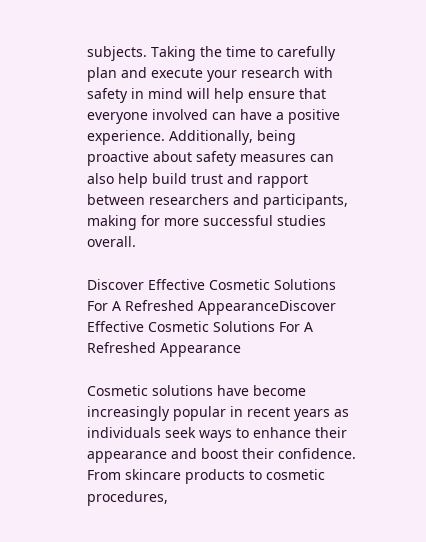subjects. Taking the time to carefully plan and execute your research with safety in mind will help ensure that everyone involved can have a positive experience. Additionally, being proactive about safety measures can also help build trust and rapport between researchers and participants, making for more successful studies overall.

Discover Effective Cosmetic Solutions For A Refreshed AppearanceDiscover Effective Cosmetic Solutions For A Refreshed Appearance

Cosmetic solutions have become increasingly popular in recent years as individuals seek ways to enhance their appearance and boost their confidence. From skincare products to cosmetic procedures,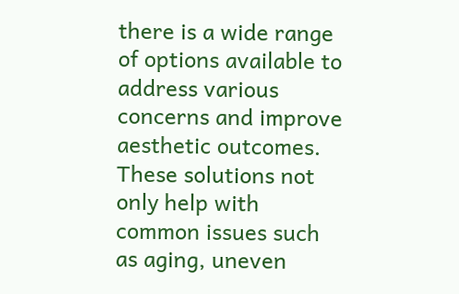there is a wide range of options available to address various concerns and improve aesthetic outcomes. These solutions not only help with common issues such as aging, uneven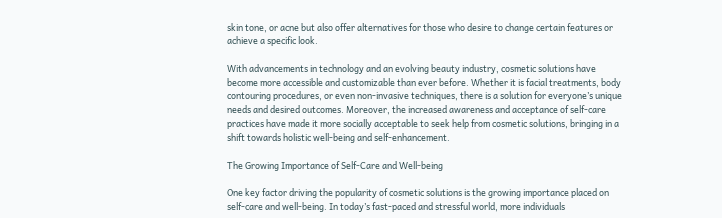skin tone, or acne but also offer alternatives for those who desire to change certain features or achieve a specific look.

With advancements in technology and an evolving beauty industry, cosmetic solutions have become more accessible and customizable than ever before. Whether it is facial treatments, body contouring procedures, or even non-invasive techniques, there is a solution for everyone’s unique needs and desired outcomes. Moreover, the increased awareness and acceptance of self-care practices have made it more socially acceptable to seek help from cosmetic solutions, bringing in a shift towards holistic well-being and self-enhancement.

The Growing Importance of Self-Care and Well-being

One key factor driving the popularity of cosmetic solutions is the growing importance placed on self-care and well-being. In today’s fast-paced and stressful world, more individuals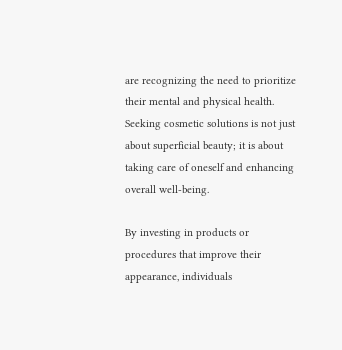are recognizing the need to prioritize their mental and physical health. Seeking cosmetic solutions is not just about superficial beauty; it is about taking care of oneself and enhancing overall well-being.

By investing in products or procedures that improve their appearance, individuals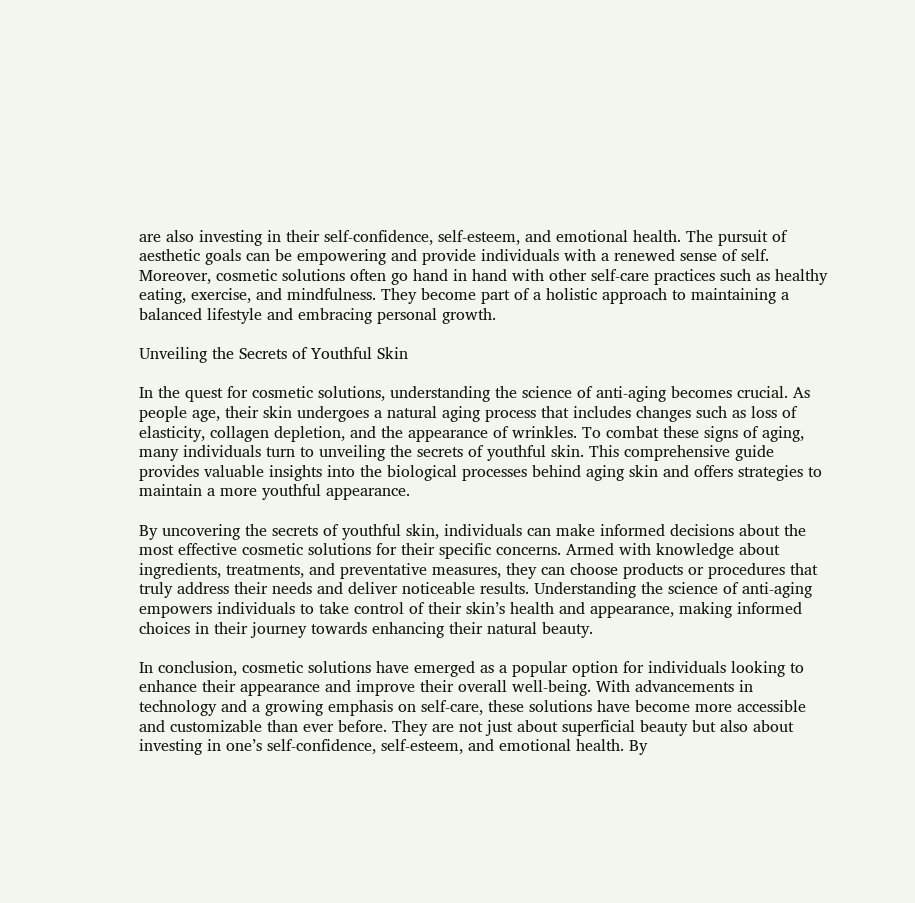are also investing in their self-confidence, self-esteem, and emotional health. The pursuit of aesthetic goals can be empowering and provide individuals with a renewed sense of self. Moreover, cosmetic solutions often go hand in hand with other self-care practices such as healthy eating, exercise, and mindfulness. They become part of a holistic approach to maintaining a balanced lifestyle and embracing personal growth.

Unveiling the Secrets of Youthful Skin

In the quest for cosmetic solutions, understanding the science of anti-aging becomes crucial. As people age, their skin undergoes a natural aging process that includes changes such as loss of elasticity, collagen depletion, and the appearance of wrinkles. To combat these signs of aging, many individuals turn to unveiling the secrets of youthful skin. This comprehensive guide provides valuable insights into the biological processes behind aging skin and offers strategies to maintain a more youthful appearance.

By uncovering the secrets of youthful skin, individuals can make informed decisions about the most effective cosmetic solutions for their specific concerns. Armed with knowledge about ingredients, treatments, and preventative measures, they can choose products or procedures that truly address their needs and deliver noticeable results. Understanding the science of anti-aging empowers individuals to take control of their skin’s health and appearance, making informed choices in their journey towards enhancing their natural beauty.

In conclusion, cosmetic solutions have emerged as a popular option for individuals looking to enhance their appearance and improve their overall well-being. With advancements in technology and a growing emphasis on self-care, these solutions have become more accessible and customizable than ever before. They are not just about superficial beauty but also about investing in one’s self-confidence, self-esteem, and emotional health. By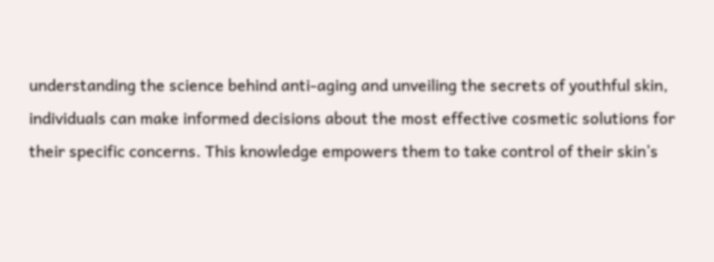understanding the science behind anti-aging and unveiling the secrets of youthful skin, individuals can make informed decisions about the most effective cosmetic solutions for their specific concerns. This knowledge empowers them to take control of their skin’s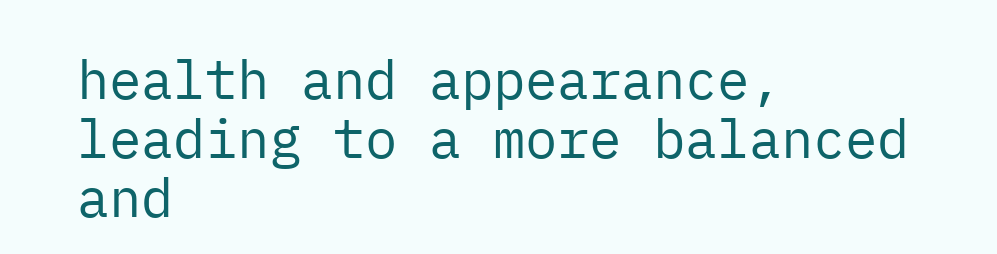health and appearance, leading to a more balanced and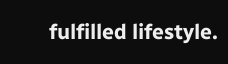fulfilled lifestyle.